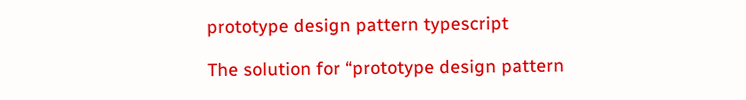prototype design pattern typescript

The solution for “prototype design pattern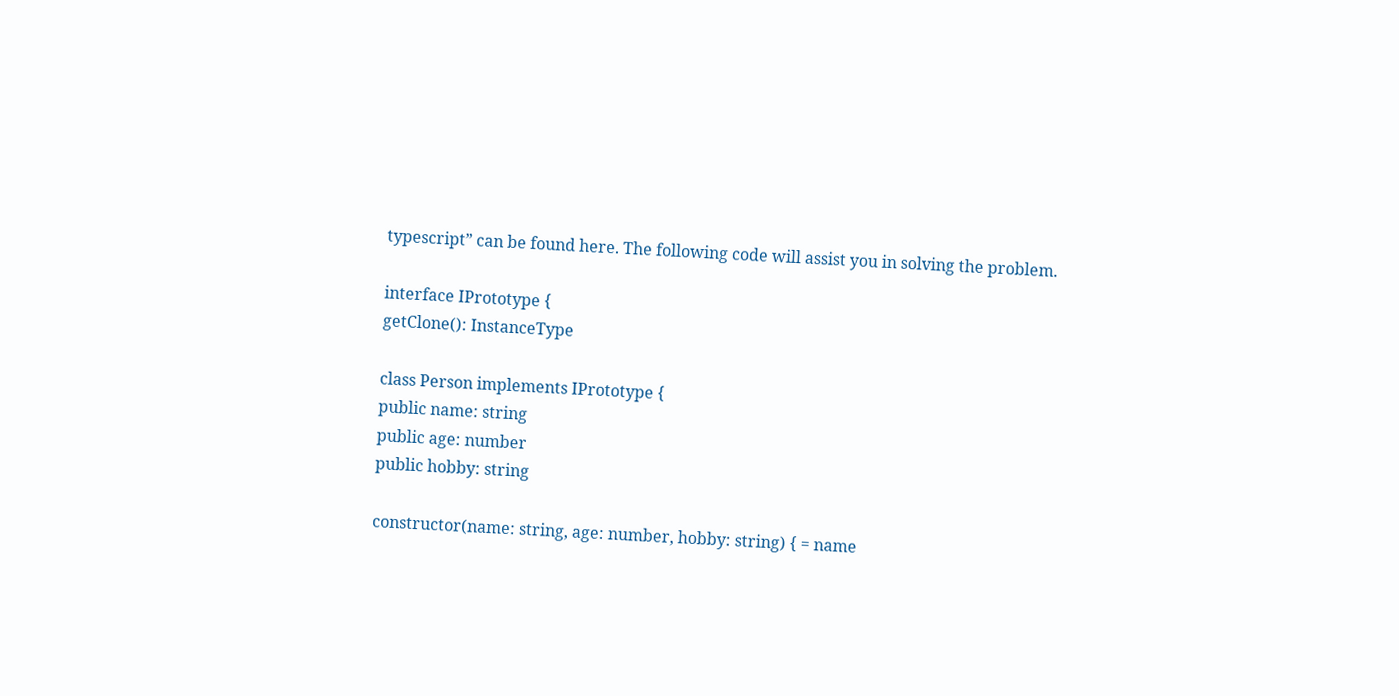typescript” can be found here. The following code will assist you in solving the problem.

interface IPrototype {
getClone(): InstanceType

class Person implements IPrototype {
public name: string
public age: number
public hobby: string

constructor(name: string, age: number, hobby: string) { = name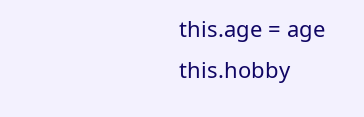this.age = age
this.hobby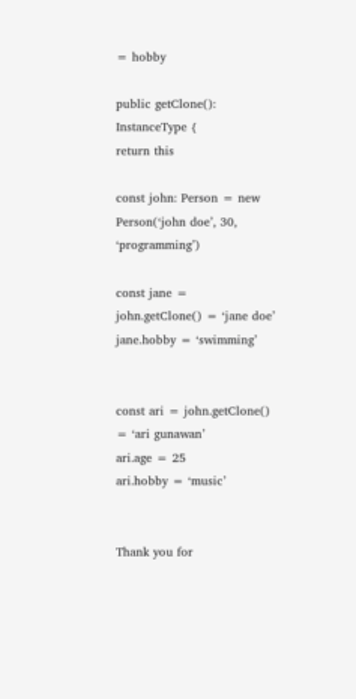= hobby

public getClone(): InstanceType {
return this

const john: Person = new Person(‘john doe’, 30, ‘programming’)

const jane = john.getClone() = ‘jane doe’
jane.hobby = ‘swimming’


const ari = john.getClone() = ‘ari gunawan’
ari.age = 25
ari.hobby = ‘music’


Thank you for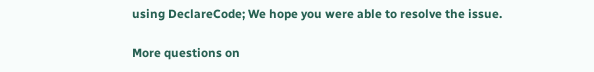using DeclareCode; We hope you were able to resolve the issue.

More questions on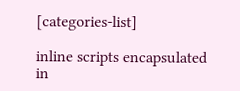[categories-list]

inline scripts encapsulated in